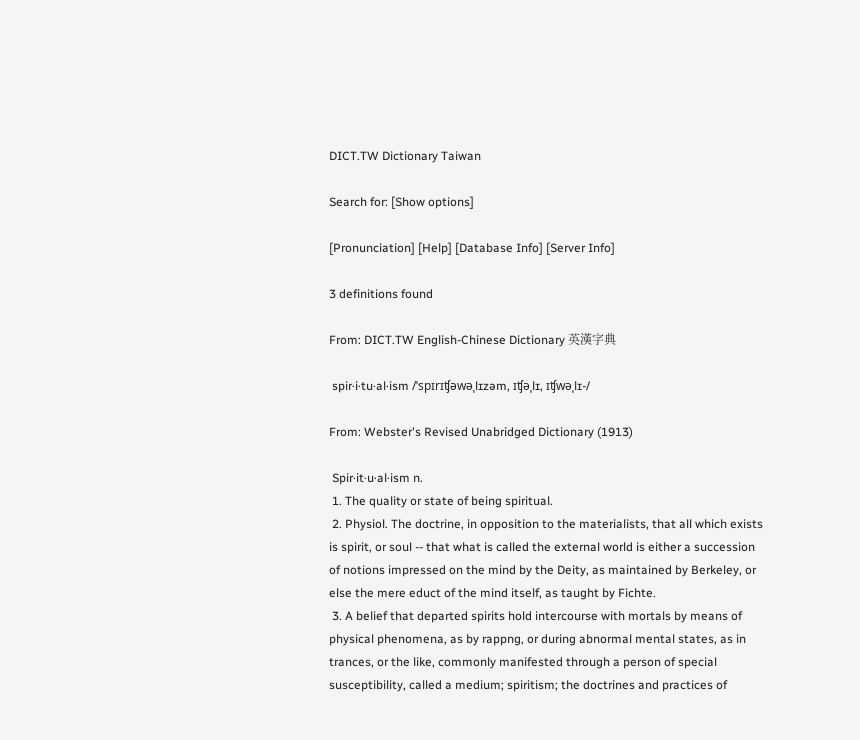DICT.TW Dictionary Taiwan

Search for: [Show options]

[Pronunciation] [Help] [Database Info] [Server Info]

3 definitions found

From: DICT.TW English-Chinese Dictionary 英漢字典

 spir·i·tu·al·ism /ˈspɪrɪʧəwəˌlɪzəm, ɪʧəˌlɪ, ɪʧwəˌlɪ-/

From: Webster's Revised Unabridged Dictionary (1913)

 Spir·it·u·al·ism n.
 1. The quality or state of being spiritual.
 2. Physiol. The doctrine, in opposition to the materialists, that all which exists is spirit, or soul -- that what is called the external world is either a succession of notions impressed on the mind by the Deity, as maintained by Berkeley, or else the mere educt of the mind itself, as taught by Fichte.
 3. A belief that departed spirits hold intercourse with mortals by means of physical phenomena, as by rappng, or during abnormal mental states, as in trances, or the like, commonly manifested through a person of special susceptibility, called a medium; spiritism; the doctrines and practices of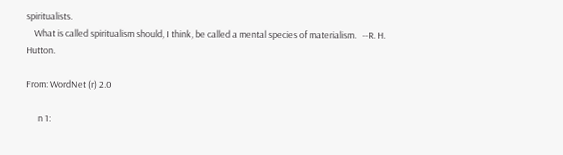spiritualists.
    What is called spiritualism should, I think, be called a mental species of materialism.   --R. H. Hutton.

From: WordNet (r) 2.0

      n 1: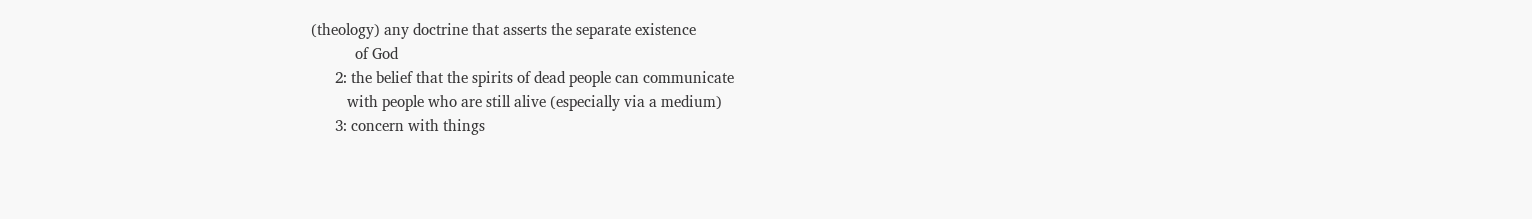(theology) any doctrine that asserts the separate existence
           of God
      2: the belief that the spirits of dead people can communicate
         with people who are still alive (especially via a medium)
      3: concern with things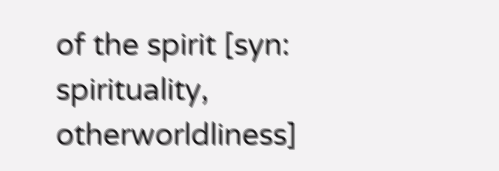of the spirit [syn: spirituality, otherworldliness]